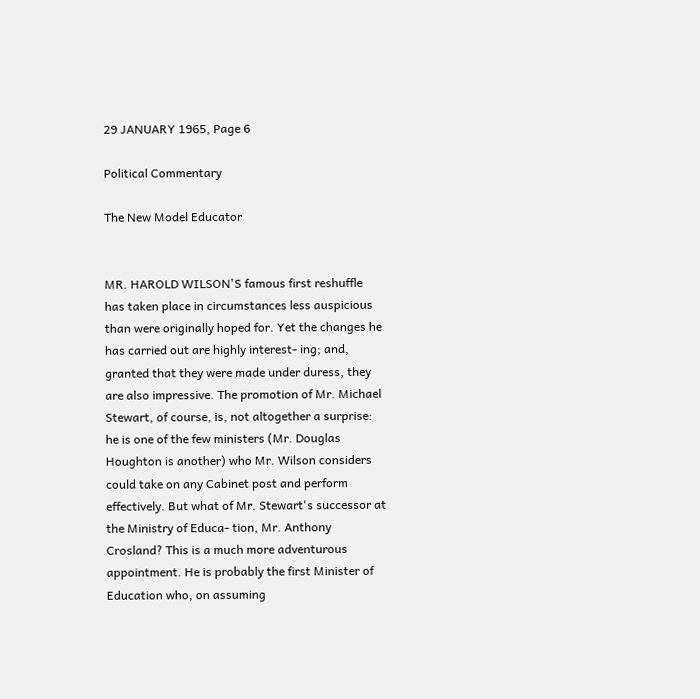29 JANUARY 1965, Page 6

Political Commentary

The New Model Educator


MR. HAROLD WILSON'S famous first reshuffle has taken place in circumstances less auspicious than were originally hoped for. Yet the changes he has carried out are highly interest- ing; and, granted that they were made under duress, they are also impressive. The promotion of Mr. Michael Stewart, of course, is, not altogether a surprise: he is one of the few ministers (Mr. Douglas Houghton is another) who Mr. Wilson considers could take on any Cabinet post and perform effectively. But what of Mr. Stewart's successor at the Ministry of Educa- tion, Mr. Anthony Crosland? This is a much more adventurous appointment. He is probably the first Minister of Education who, on assuming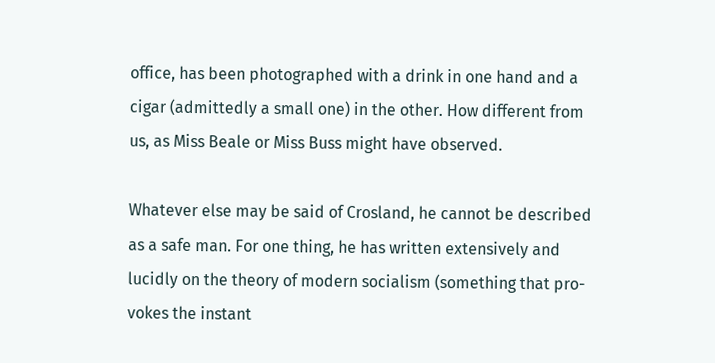office, has been photographed with a drink in one hand and a cigar (admittedly a small one) in the other. How different from us, as Miss Beale or Miss Buss might have observed.

Whatever else may be said of Crosland, he cannot be described as a safe man. For one thing, he has written extensively and lucidly on the theory of modern socialism (something that pro- vokes the instant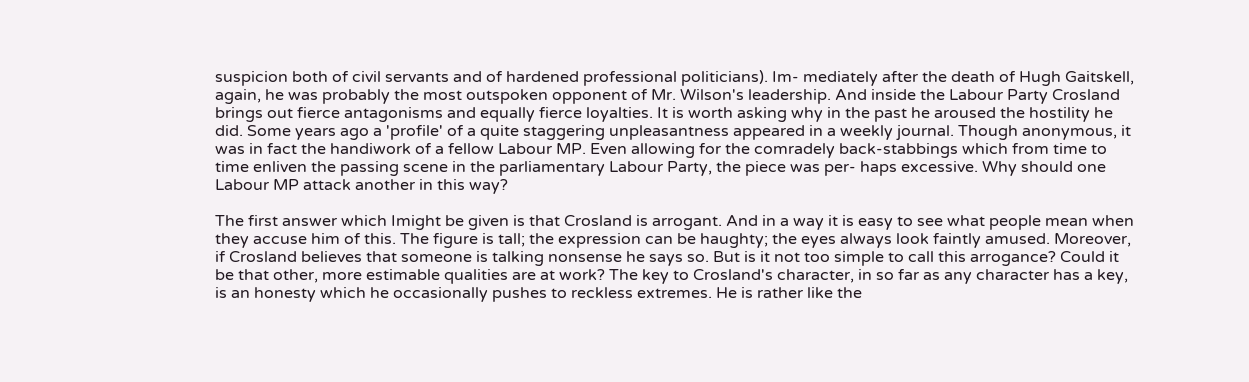suspicion both of civil servants and of hardened professional politicians). Im- mediately after the death of Hugh Gaitskell, again, he was probably the most outspoken opponent of Mr. Wilson's leadership. And inside the Labour Party Crosland brings out fierce antagonisms and equally fierce loyalties. It is worth asking why in the past he aroused the hostility he did. Some years ago a 'profile' of a quite staggering unpleasantness appeared in a weekly journal. Though anonymous, it was in fact the handiwork of a fellow Labour MP. Even allowing for the comradely back-stabbings which from time to time enliven the passing scene in the parliamentary Labour Party, the piece was per- haps excessive. Why should one Labour MP attack another in this way?

The first answer which Imight be given is that Crosland is arrogant. And in a way it is easy to see what people mean when they accuse him of this. The figure is tall; the expression can be haughty; the eyes always look faintly amused. Moreover, if Crosland believes that someone is talking nonsense he says so. But is it not too simple to call this arrogance? Could it be that other, more estimable qualities are at work? The key to Crosland's character, in so far as any character has a key, is an honesty which he occasionally pushes to reckless extremes. He is rather like the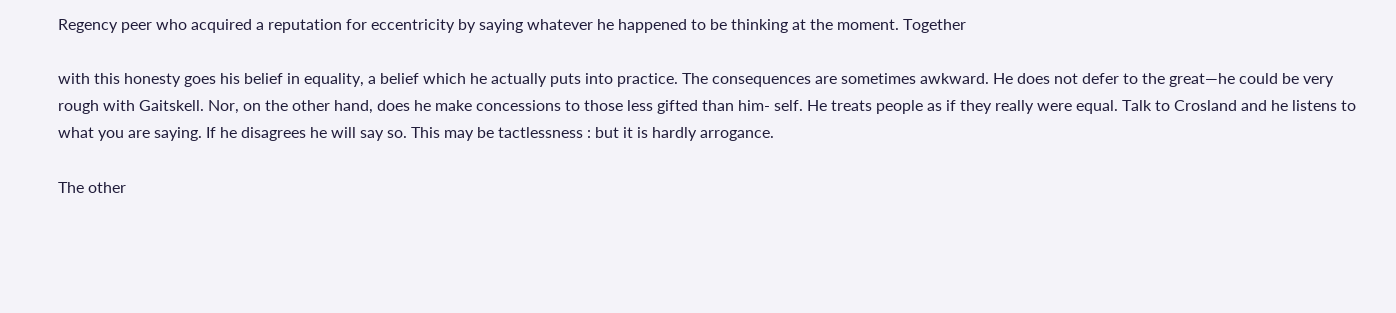Regency peer who acquired a reputation for eccentricity by saying whatever he happened to be thinking at the moment. Together

with this honesty goes his belief in equality, a belief which he actually puts into practice. The consequences are sometimes awkward. He does not defer to the great—he could be very rough with Gaitskell. Nor, on the other hand, does he make concessions to those less gifted than him- self. He treats people as if they really were equal. Talk to Crosland and he listens to what you are saying. If he disagrees he will say so. This may be tactlessness : but it is hardly arrogance.

The other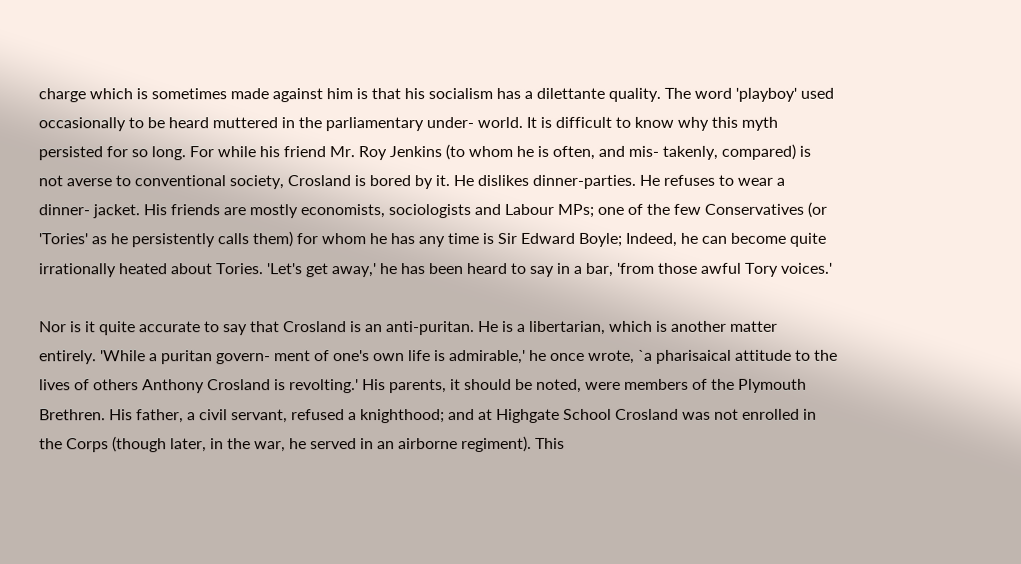charge which is sometimes made against him is that his socialism has a dilettante quality. The word 'playboy' used occasionally to be heard muttered in the parliamentary under- world. It is difficult to know why this myth persisted for so long. For while his friend Mr. Roy Jenkins (to whom he is often, and mis- takenly, compared) is not averse to conventional society, Crosland is bored by it. He dislikes dinner-parties. He refuses to wear a dinner- jacket. His friends are mostly economists, sociologists and Labour MPs; one of the few Conservatives (or 'Tories' as he persistently calls them) for whom he has any time is Sir Edward Boyle; Indeed, he can become quite irrationally heated about Tories. 'Let's get away,' he has been heard to say in a bar, 'from those awful Tory voices.'

Nor is it quite accurate to say that Crosland is an anti-puritan. He is a libertarian, which is another matter entirely. 'While a puritan govern- ment of one's own life is admirable,' he once wrote, `a pharisaical attitude to the lives of others Anthony Crosland is revolting.' His parents, it should be noted, were members of the Plymouth Brethren. His father, a civil servant, refused a knighthood; and at Highgate School Crosland was not enrolled in the Corps (though later, in the war, he served in an airborne regiment). This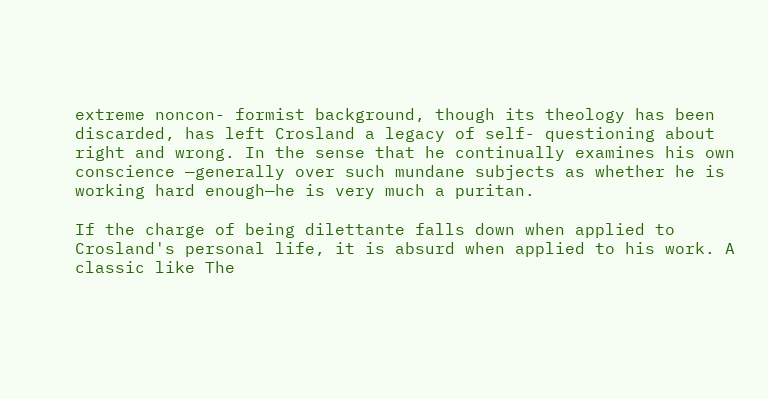extreme noncon- formist background, though its theology has been discarded, has left Crosland a legacy of self- questioning about right and wrong. In the sense that he continually examines his own conscience —generally over such mundane subjects as whether he is working hard enough—he is very much a puritan.

If the charge of being dilettante falls down when applied to Crosland's personal life, it is absurd when applied to his work. A classic like The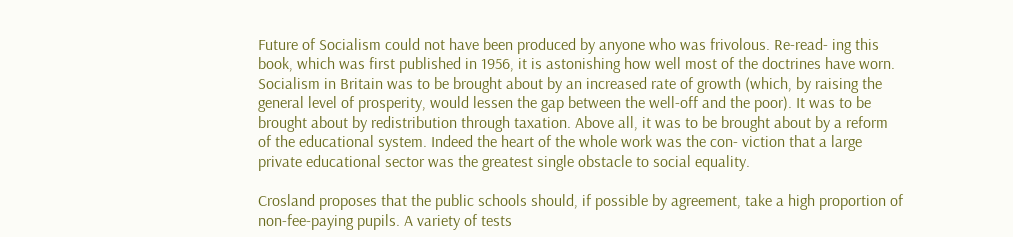Future of Socialism could not have been produced by anyone who was frivolous. Re-read- ing this book, which was first published in 1956, it is astonishing how well most of the doctrines have worn. Socialism in Britain was to be brought about by an increased rate of growth (which, by raising the general level of prosperity, would lessen the gap between the well-off and the poor). It was to be brought about by redistribution through taxation. Above all, it was to be brought about by a reform of the educational system. Indeed the heart of the whole work was the con- viction that a large private educational sector was the greatest single obstacle to social equality.

Crosland proposes that the public schools should, if possible by agreement, take a high proportion of non-fee-paying pupils. A variety of tests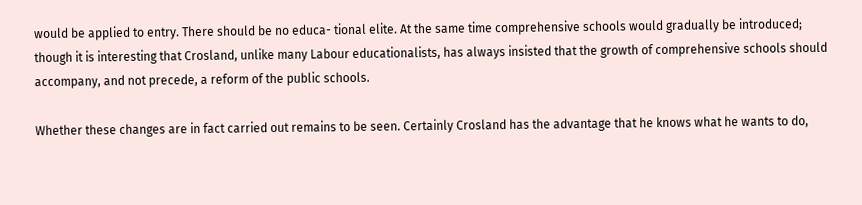would be applied to entry. There should be no educa- tional elite. At the same time comprehensive schools would gradually be introduced; though it is interesting that Crosland, unlike many Labour educationalists, has always insisted that the growth of comprehensive schools should accompany, and not precede, a reform of the public schools.

Whether these changes are in fact carried out remains to be seen. Certainly Crosland has the advantage that he knows what he wants to do,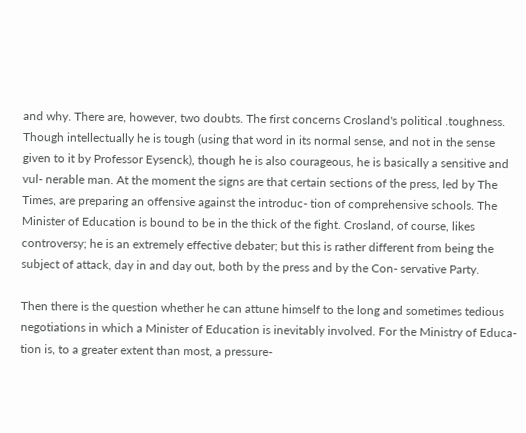and why. There are, however, two doubts. The first concerns Crosland's political .toughness. Though intellectually he is tough (using that word in its normal sense, and not in the sense given to it by Professor Eysenck), though he is also courageous, he is basically a sensitive and vul- nerable man. At the moment the signs are that certain sections of the press, led by The Times, are preparing an offensive against the introduc- tion of comprehensive schools. The Minister of Education is bound to be in the thick of the fight. Crosland, of course, likes controversy; he is an extremely effective debater; but this is rather different from being the subject of attack, day in and day out, both by the press and by the Con- servative Party.

Then there is the question whether he can attune himself to the long and sometimes tedious negotiations in which a Minister of Education is inevitably involved. For the Ministry of Educa- tion is, to a greater extent than most, a pressure-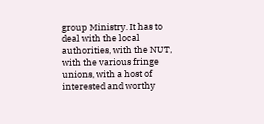group Ministry. It has to deal with the local authorities, with the NUT, with the various fringe unions, with a host of interested and worthy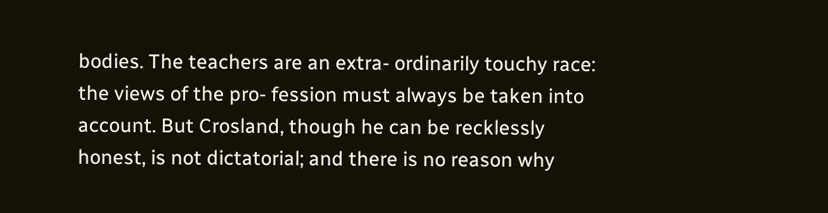bodies. The teachers are an extra- ordinarily touchy race: the views of the pro- fession must always be taken into account. But Crosland, though he can be recklessly honest, is not dictatorial; and there is no reason why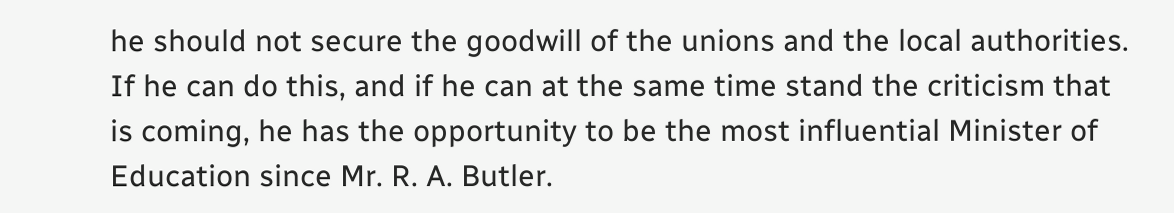he should not secure the goodwill of the unions and the local authorities. If he can do this, and if he can at the same time stand the criticism that is coming, he has the opportunity to be the most influential Minister of Education since Mr. R. A. Butler.